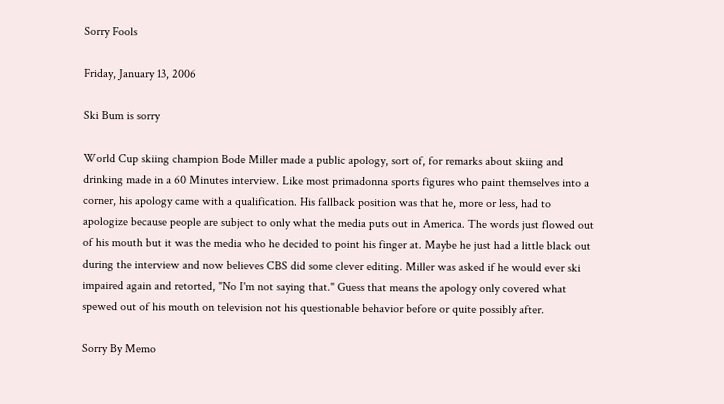Sorry Fools

Friday, January 13, 2006

Ski Bum is sorry

World Cup skiing champion Bode Miller made a public apology, sort of, for remarks about skiing and drinking made in a 60 Minutes interview. Like most primadonna sports figures who paint themselves into a corner, his apology came with a qualification. His fallback position was that he, more or less, had to apologize because people are subject to only what the media puts out in America. The words just flowed out of his mouth but it was the media who he decided to point his finger at. Maybe he just had a little black out during the interview and now believes CBS did some clever editing. Miller was asked if he would ever ski impaired again and retorted, "No I'm not saying that." Guess that means the apology only covered what spewed out of his mouth on television not his questionable behavior before or quite possibly after.

Sorry By Memo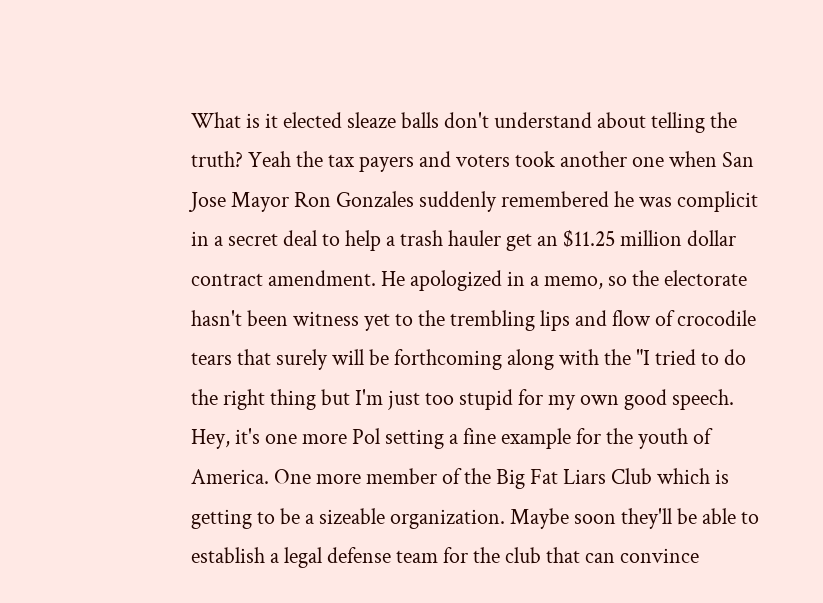What is it elected sleaze balls don't understand about telling the truth? Yeah the tax payers and voters took another one when San Jose Mayor Ron Gonzales suddenly remembered he was complicit in a secret deal to help a trash hauler get an $11.25 million dollar contract amendment. He apologized in a memo, so the electorate hasn't been witness yet to the trembling lips and flow of crocodile tears that surely will be forthcoming along with the "I tried to do the right thing but I'm just too stupid for my own good speech. Hey, it's one more Pol setting a fine example for the youth of America. One more member of the Big Fat Liars Club which is getting to be a sizeable organization. Maybe soon they'll be able to establish a legal defense team for the club that can convince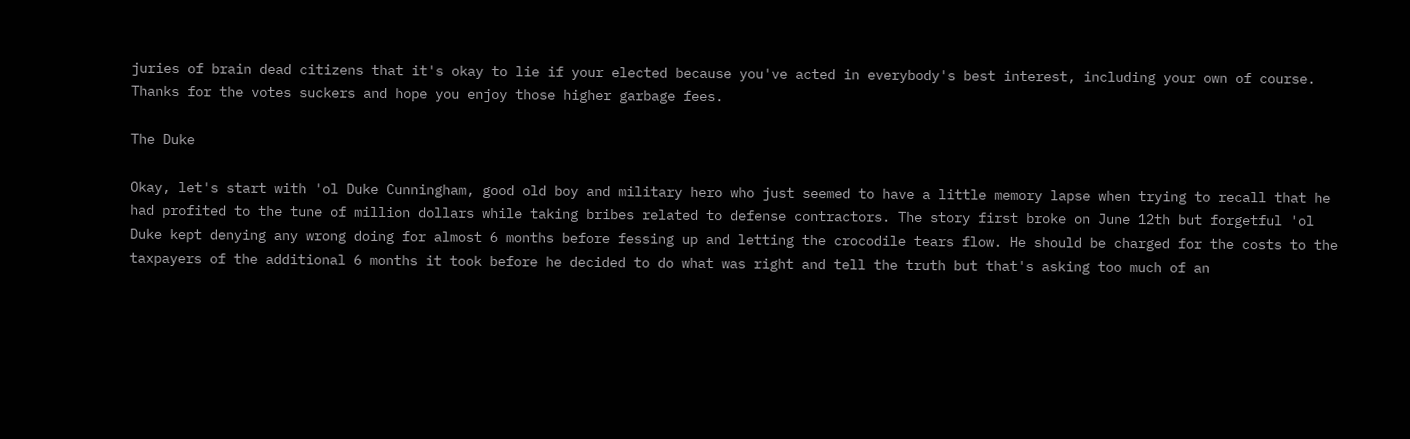juries of brain dead citizens that it's okay to lie if your elected because you've acted in everybody's best interest, including your own of course. Thanks for the votes suckers and hope you enjoy those higher garbage fees.

The Duke

Okay, let's start with 'ol Duke Cunningham, good old boy and military hero who just seemed to have a little memory lapse when trying to recall that he had profited to the tune of million dollars while taking bribes related to defense contractors. The story first broke on June 12th but forgetful 'ol Duke kept denying any wrong doing for almost 6 months before fessing up and letting the crocodile tears flow. He should be charged for the costs to the taxpayers of the additional 6 months it took before he decided to do what was right and tell the truth but that's asking too much of an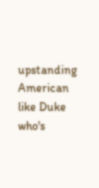upstanding American like Duke who's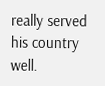really served his country well.